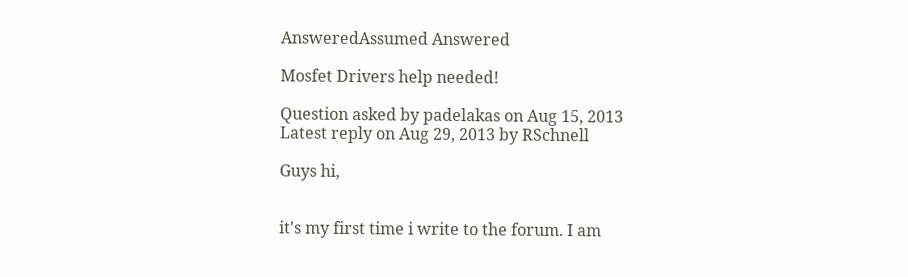AnsweredAssumed Answered

Mosfet Drivers help needed!

Question asked by padelakas on Aug 15, 2013
Latest reply on Aug 29, 2013 by RSchnell

Guys hi,


it's my first time i write to the forum. I am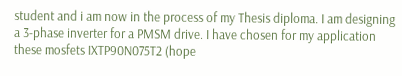student and i am now in the process of my Thesis diploma. I am designing a 3-phase inverter for a PMSM drive. I have chosen for my application these mosfets IXTP90N075T2 (hope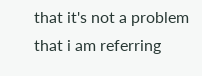that it's not a problem that i am referring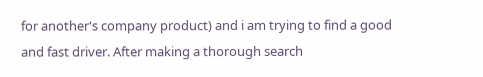for another's company product) and i am trying to find a good and fast driver. After making a thorough search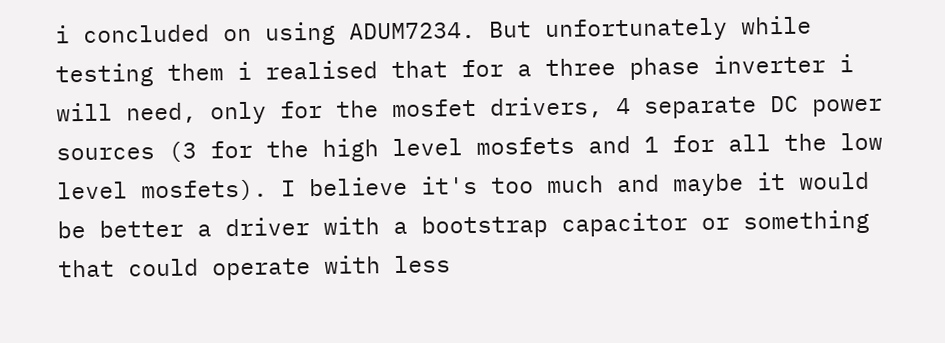i concluded on using ADUM7234. But unfortunately while testing them i realised that for a three phase inverter i will need, only for the mosfet drivers, 4 separate DC power sources (3 for the high level mosfets and 1 for all the low level mosfets). I believe it's too much and maybe it would be better a driver with a bootstrap capacitor or something that could operate with less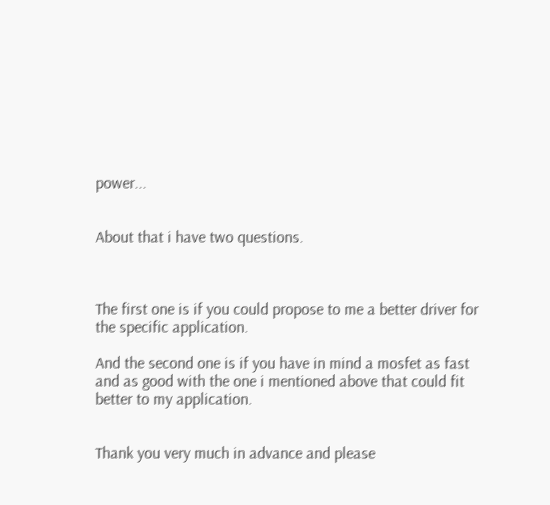power...


About that i have two questions.



The first one is if you could propose to me a better driver for the specific application.

And the second one is if you have in mind a mosfet as fast and as good with the one i mentioned above that could fit better to my application.


Thank you very much in advance and please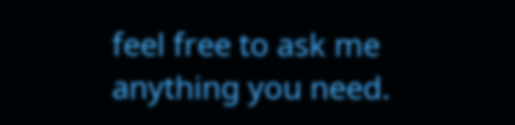feel free to ask me anything you need.